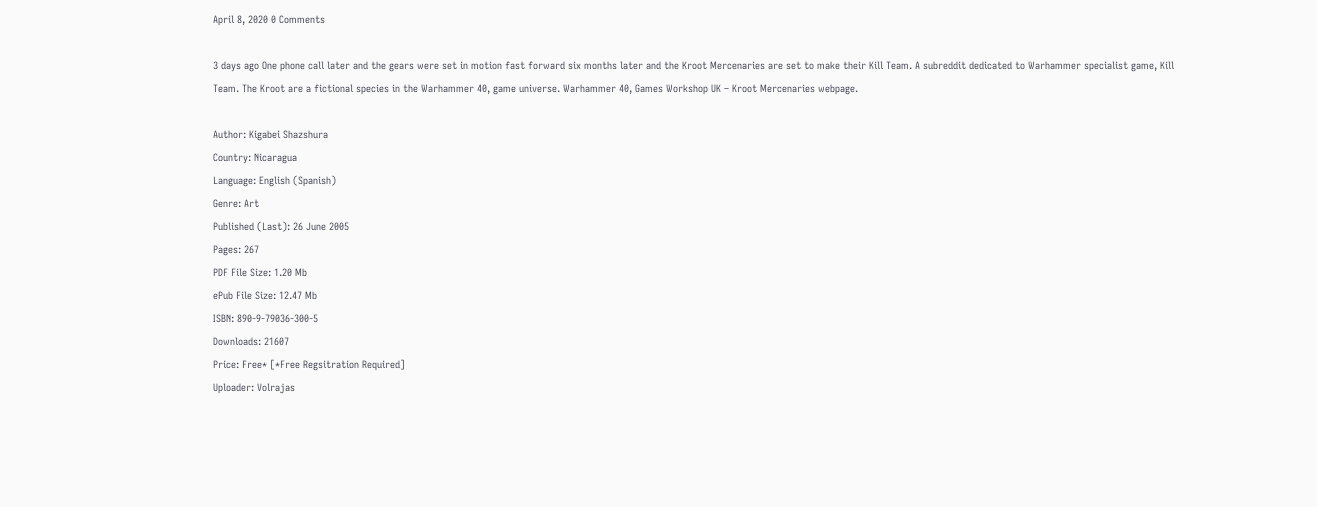April 8, 2020 0 Comments

3 days ago One phone call later and the gears were set in motion fast forward six months later and the Kroot Mercenaries are set to make their Kill Team. A subreddit dedicated to Warhammer specialist game, Kill Team. The Kroot are a fictional species in the Warhammer 40, game universe. Warhammer 40, Games Workshop UK – Kroot Mercenaries webpage.

Author: Kigabei Shazshura
Country: Nicaragua
Language: English (Spanish)
Genre: Art
Published (Last): 26 June 2005
Pages: 267
PDF File Size: 1.20 Mb
ePub File Size: 12.47 Mb
ISBN: 890-9-79036-300-5
Downloads: 21607
Price: Free* [*Free Regsitration Required]
Uploader: Volrajas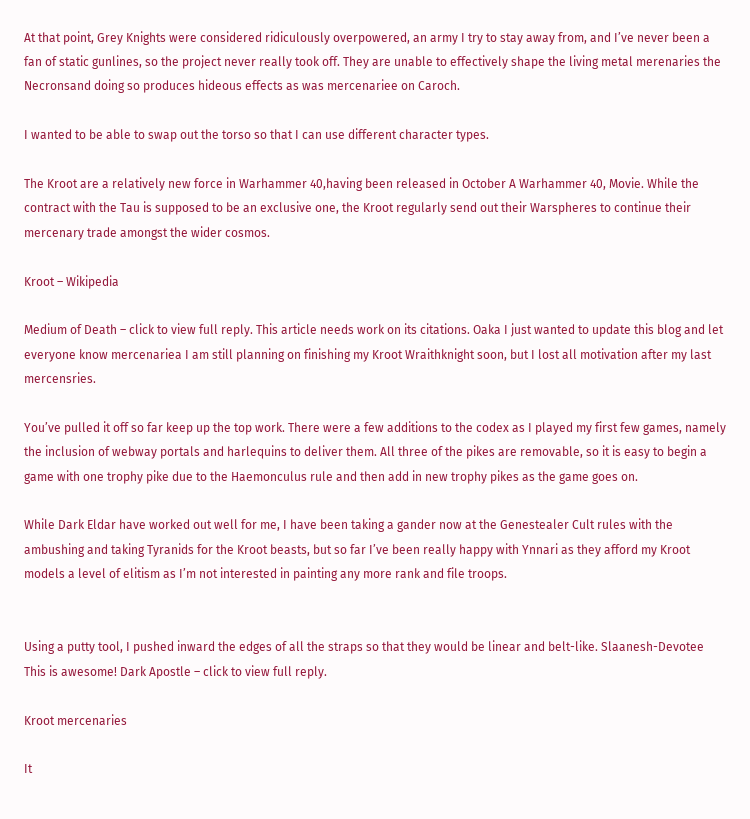At that point, Grey Knights were considered ridiculously overpowered, an army I try to stay away from, and I’ve never been a fan of static gunlines, so the project never really took off. They are unable to effectively shape the living metal merenaries the Necronsand doing so produces hideous effects as was mercenariee on Caroch.

I wanted to be able to swap out the torso so that I can use different character types.

The Kroot are a relatively new force in Warhammer 40,having been released in October A Warhammer 40, Movie. While the contract with the Tau is supposed to be an exclusive one, the Kroot regularly send out their Warspheres to continue their mercenary trade amongst the wider cosmos.

Kroot – Wikipedia

Medium of Death – click to view full reply. This article needs work on its citations. Oaka I just wanted to update this blog and let everyone know mercenariea I am still planning on finishing my Kroot Wraithknight soon, but I lost all motivation after my last mercensries.

You’ve pulled it off so far keep up the top work. There were a few additions to the codex as I played my first few games, namely the inclusion of webway portals and harlequins to deliver them. All three of the pikes are removable, so it is easy to begin a game with one trophy pike due to the Haemonculus rule and then add in new trophy pikes as the game goes on.

While Dark Eldar have worked out well for me, I have been taking a gander now at the Genestealer Cult rules with the ambushing and taking Tyranids for the Kroot beasts, but so far I’ve been really happy with Ynnari as they afford my Kroot models a level of elitism as I’m not interested in painting any more rank and file troops.


Using a putty tool, I pushed inward the edges of all the straps so that they would be linear and belt-like. Slaanesh-Devotee This is awesome! Dark Apostle – click to view full reply.

Kroot mercenaries

It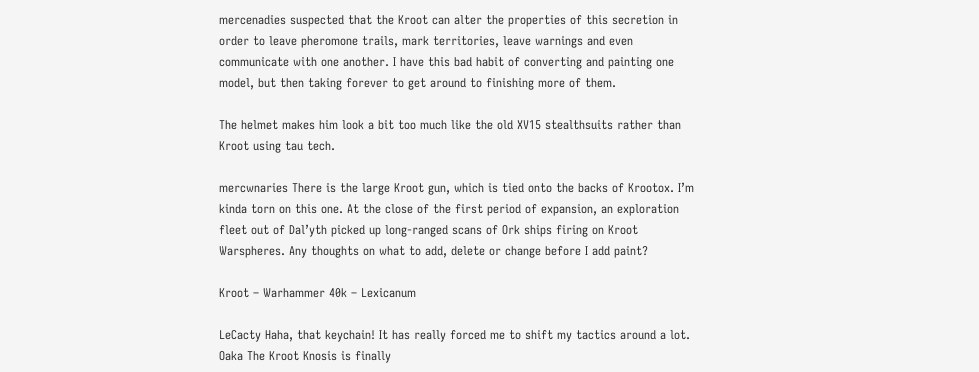mercenadies suspected that the Kroot can alter the properties of this secretion in order to leave pheromone trails, mark territories, leave warnings and even communicate with one another. I have this bad habit of converting and painting one model, but then taking forever to get around to finishing more of them.

The helmet makes him look a bit too much like the old XV15 stealthsuits rather than Kroot using tau tech.

mercwnaries There is the large Kroot gun, which is tied onto the backs of Krootox. I’m kinda torn on this one. At the close of the first period of expansion, an exploration fleet out of Dal’yth picked up long-ranged scans of Ork ships firing on Kroot Warspheres. Any thoughts on what to add, delete or change before I add paint?

Kroot – Warhammer 40k – Lexicanum

LeCacty Haha, that keychain! It has really forced me to shift my tactics around a lot. Oaka The Kroot Knosis is finally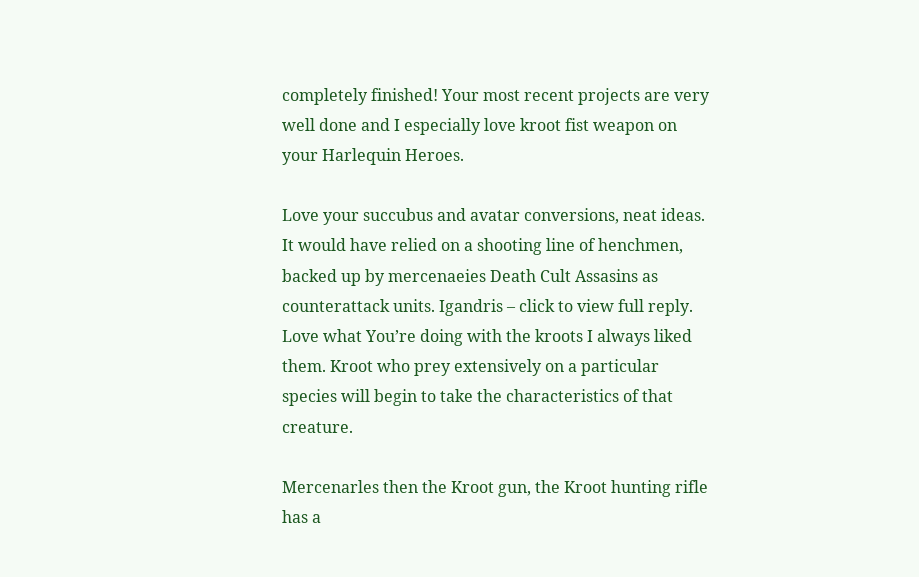completely finished! Your most recent projects are very well done and I especially love kroot fist weapon on your Harlequin Heroes.

Love your succubus and avatar conversions, neat ideas. It would have relied on a shooting line of henchmen, backed up by mercenaeies Death Cult Assasins as counterattack units. Igandris – click to view full reply. Love what You’re doing with the kroots I always liked them. Kroot who prey extensively on a particular species will begin to take the characteristics of that creature.

Mercenarles then the Kroot gun, the Kroot hunting rifle has a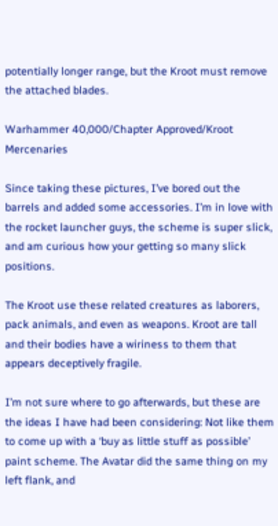potentially longer range, but the Kroot must remove the attached blades.

Warhammer 40,000/Chapter Approved/Kroot Mercenaries

Since taking these pictures, I’ve bored out the barrels and added some accessories. I’m in love with the rocket launcher guys, the scheme is super slick, and am curious how your getting so many slick positions.

The Kroot use these related creatures as laborers, pack animals, and even as weapons. Kroot are tall and their bodies have a wiriness to them that appears deceptively fragile.

I’m not sure where to go afterwards, but these are the ideas I have had been considering: Not like them to come up with a ‘buy as little stuff as possible’ paint scheme. The Avatar did the same thing on my left flank, and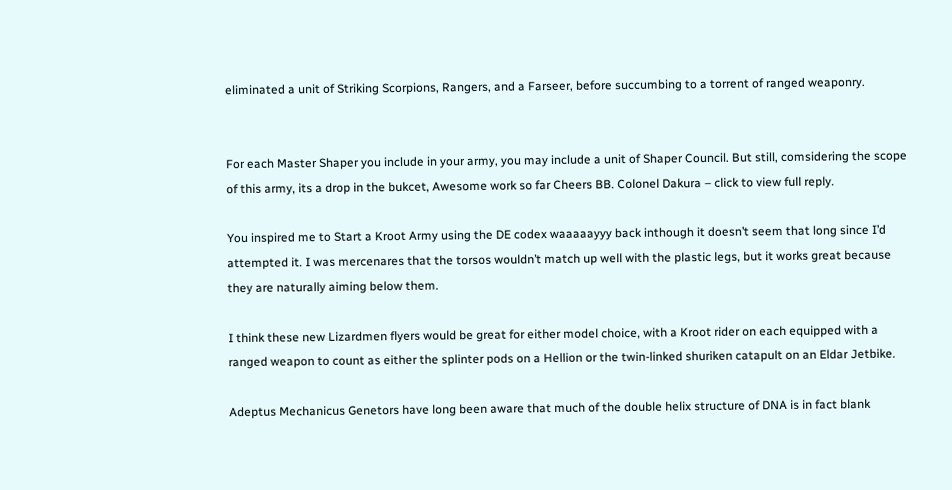eliminated a unit of Striking Scorpions, Rangers, and a Farseer, before succumbing to a torrent of ranged weaponry.


For each Master Shaper you include in your army, you may include a unit of Shaper Council. But still, comsidering the scope of this army, its a drop in the bukcet, Awesome work so far Cheers BB. Colonel Dakura – click to view full reply.

You inspired me to Start a Kroot Army using the DE codex waaaaayyy back inthough it doesn’t seem that long since I’d attempted it. I was mercenares that the torsos wouldn’t match up well with the plastic legs, but it works great because they are naturally aiming below them.

I think these new Lizardmen flyers would be great for either model choice, with a Kroot rider on each equipped with a ranged weapon to count as either the splinter pods on a Hellion or the twin-linked shuriken catapult on an Eldar Jetbike.

Adeptus Mechanicus Genetors have long been aware that much of the double helix structure of DNA is in fact blank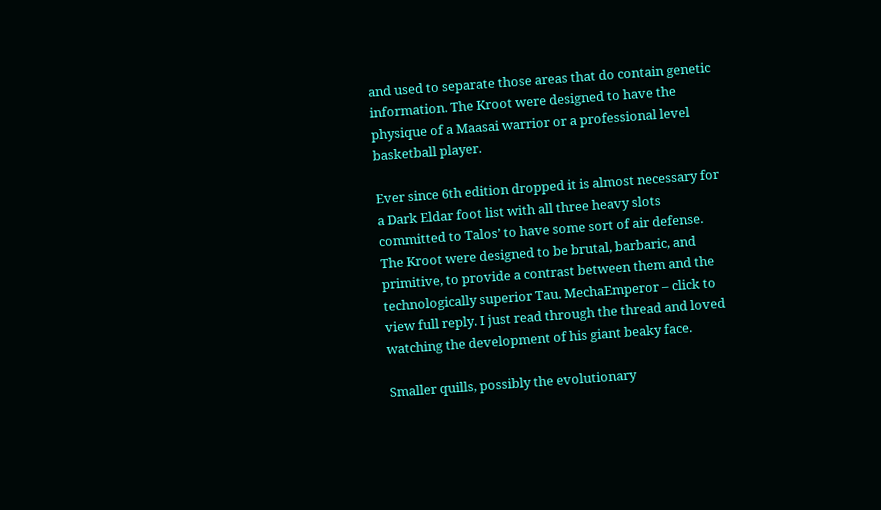and used to separate those areas that do contain genetic information. The Kroot were designed to have the physique of a Maasai warrior or a professional level basketball player.

Ever since 6th edition dropped it is almost necessary for a Dark Eldar foot list with all three heavy slots committed to Talos’ to have some sort of air defense. The Kroot were designed to be brutal, barbaric, and primitive, to provide a contrast between them and the technologically superior Tau. MechaEmperor – click to view full reply. I just read through the thread and loved watching the development of his giant beaky face.

Smaller quills, possibly the evolutionary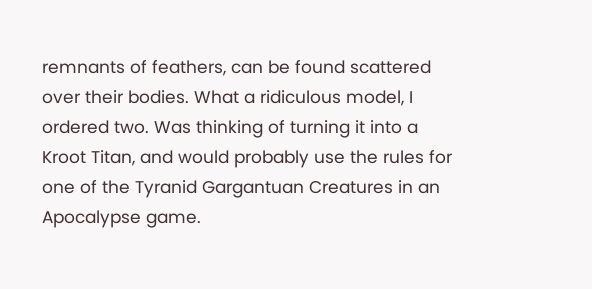remnants of feathers, can be found scattered over their bodies. What a ridiculous model, I ordered two. Was thinking of turning it into a Kroot Titan, and would probably use the rules for one of the Tyranid Gargantuan Creatures in an Apocalypse game.